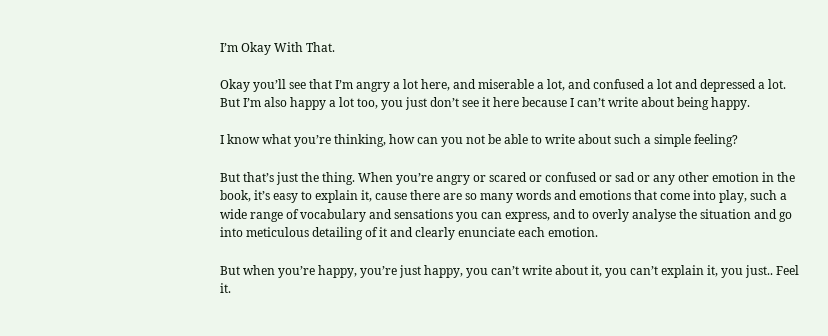I’m Okay With That.

Okay you’ll see that I’m angry a lot here, and miserable a lot, and confused a lot and depressed a lot. But I’m also happy a lot too, you just don’t see it here because I can’t write about being happy.

I know what you’re thinking, how can you not be able to write about such a simple feeling?

But that’s just the thing. When you’re angry or scared or confused or sad or any other emotion in the book, it’s easy to explain it, cause there are so many words and emotions that come into play, such a wide range of vocabulary and sensations you can express, and to overly analyse the situation and go into meticulous detailing of it and clearly enunciate each emotion.

But when you’re happy, you’re just happy, you can’t write about it, you can’t explain it, you just.. Feel it.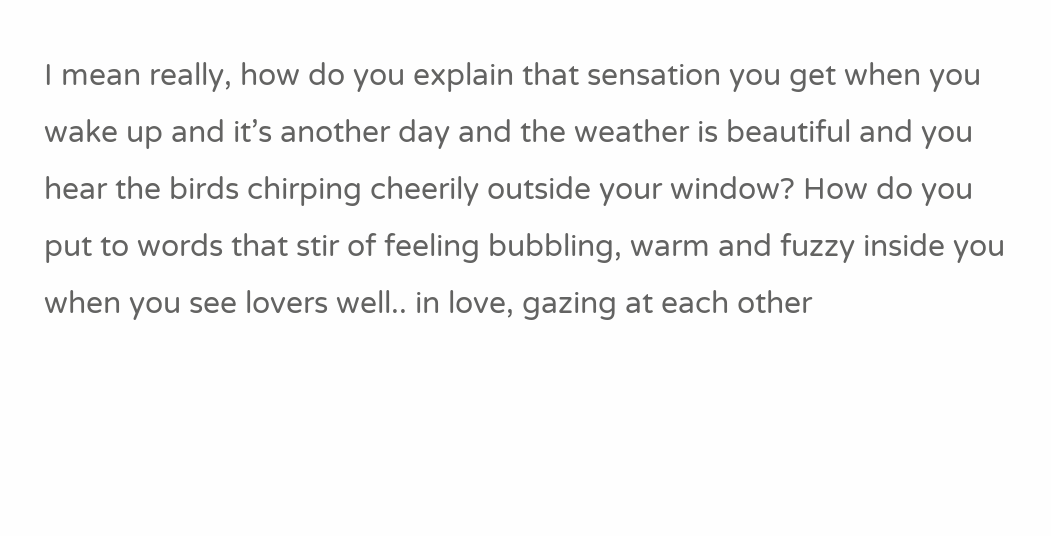I mean really, how do you explain that sensation you get when you wake up and it’s another day and the weather is beautiful and you hear the birds chirping cheerily outside your window? How do you put to words that stir of feeling bubbling, warm and fuzzy inside you when you see lovers well.. in love, gazing at each other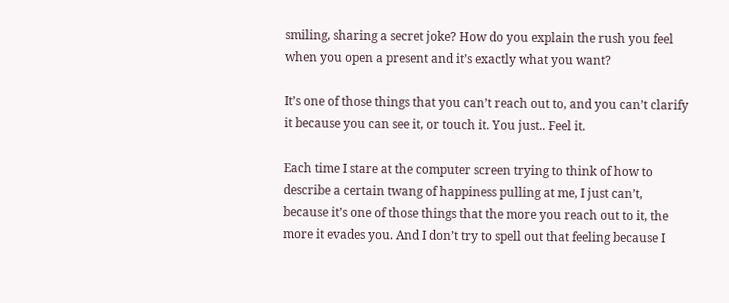smiling, sharing a secret joke? How do you explain the rush you feel when you open a present and it’s exactly what you want?

It’s one of those things that you can’t reach out to, and you can’t clarify it because you can see it, or touch it. You just.. Feel it.

Each time I stare at the computer screen trying to think of how to describe a certain twang of happiness pulling at me, I just can’t, because it’s one of those things that the more you reach out to it, the more it evades you. And I don’t try to spell out that feeling because I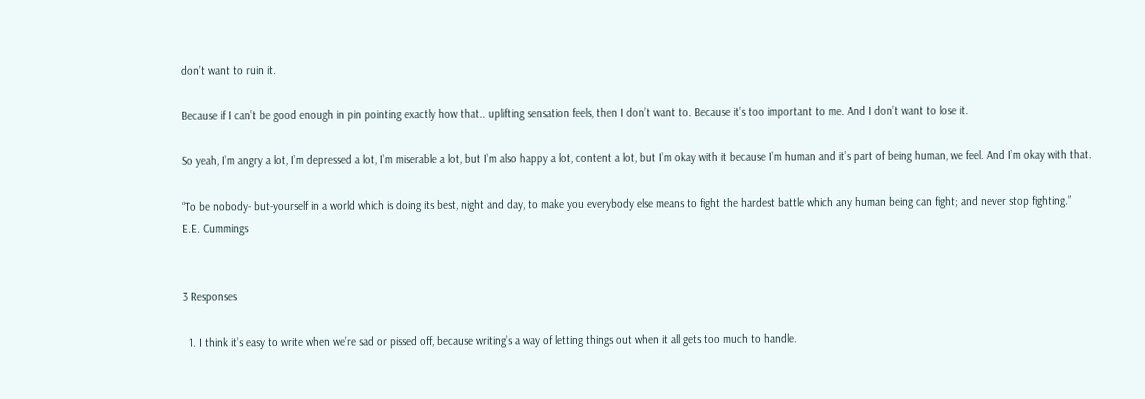don’t want to ruin it.

Because if I can’t be good enough in pin pointing exactly how that.. uplifting sensation feels, then I don’t want to. Because it’s too important to me. And I don’t want to lose it.

So yeah, I’m angry a lot, I’m depressed a lot, I’m miserable a lot, but I’m also happy a lot, content a lot, but I’m okay with it because I’m human and it’s part of being human, we feel. And I’m okay with that.

“To be nobody- but-yourself in a world which is doing its best, night and day, to make you everybody else means to fight the hardest battle which any human being can fight; and never stop fighting.”
E.E. Cummings


3 Responses

  1. I think it’s easy to write when we’re sad or pissed off, because writing’s a way of letting things out when it all gets too much to handle.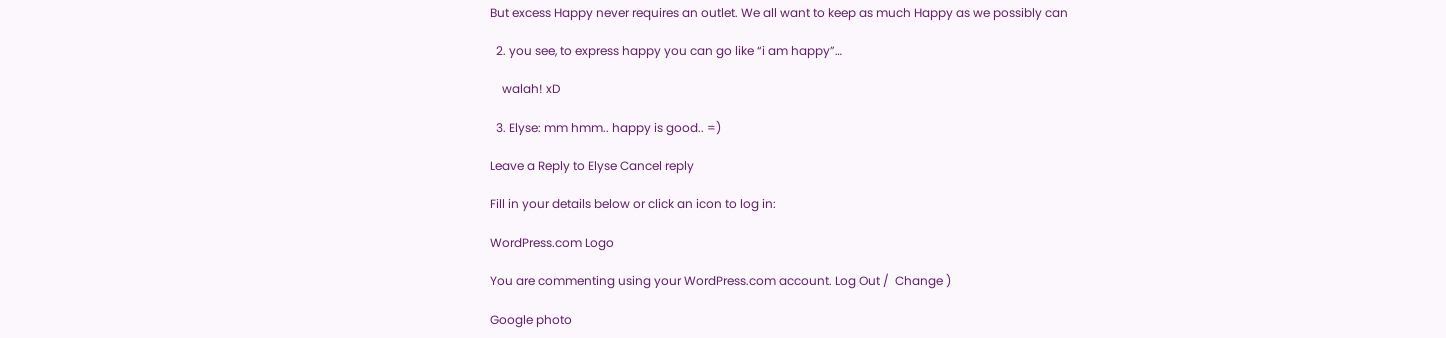But excess Happy never requires an outlet. We all want to keep as much Happy as we possibly can

  2. you see, to express happy you can go like “i am happy”…

    walah! xD

  3. Elyse: mm hmm.. happy is good.. =)

Leave a Reply to Elyse Cancel reply

Fill in your details below or click an icon to log in:

WordPress.com Logo

You are commenting using your WordPress.com account. Log Out /  Change )

Google photo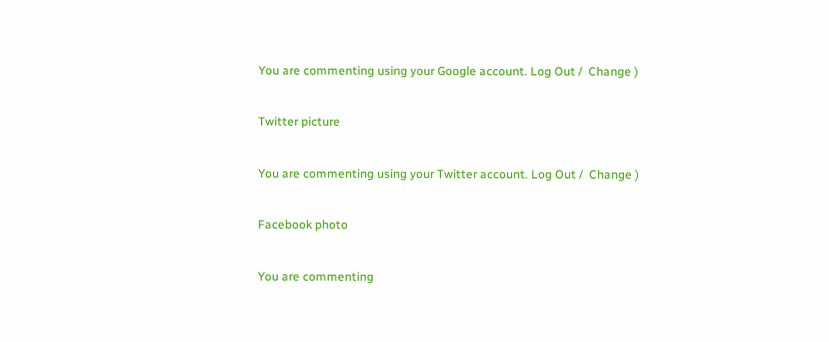You are commenting using your Google account. Log Out /  Change )

Twitter picture

You are commenting using your Twitter account. Log Out /  Change )

Facebook photo

You are commenting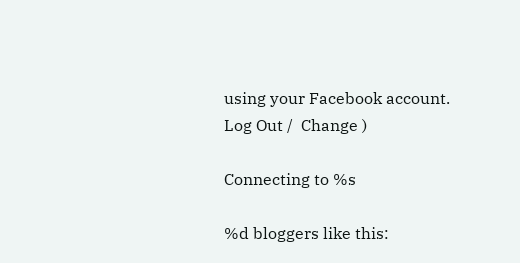using your Facebook account. Log Out /  Change )

Connecting to %s

%d bloggers like this: